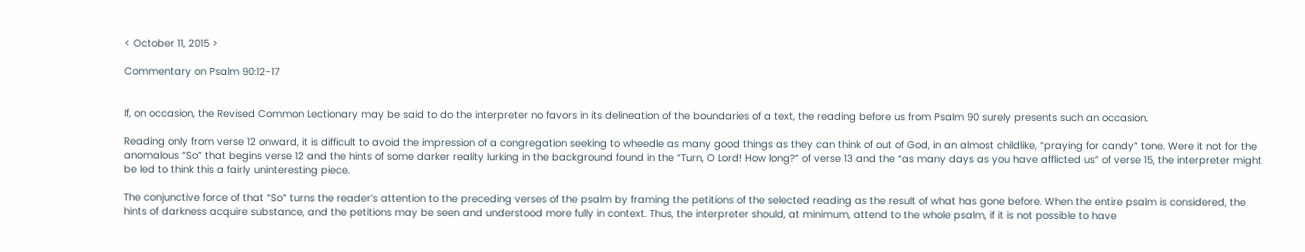< October 11, 2015 >

Commentary on Psalm 90:12-17


If, on occasion, the Revised Common Lectionary may be said to do the interpreter no favors in its delineation of the boundaries of a text, the reading before us from Psalm 90 surely presents such an occasion.

Reading only from verse 12 onward, it is difficult to avoid the impression of a congregation seeking to wheedle as many good things as they can think of out of God, in an almost childlike, “praying for candy” tone. Were it not for the anomalous “So” that begins verse 12 and the hints of some darker reality lurking in the background found in the “Turn, O Lord! How long?” of verse 13 and the “as many days as you have afflicted us” of verse 15, the interpreter might be led to think this a fairly uninteresting piece.

The conjunctive force of that “So” turns the reader’s attention to the preceding verses of the psalm by framing the petitions of the selected reading as the result of what has gone before. When the entire psalm is considered, the hints of darkness acquire substance, and the petitions may be seen and understood more fully in context. Thus, the interpreter should, at minimum, attend to the whole psalm, if it is not possible to have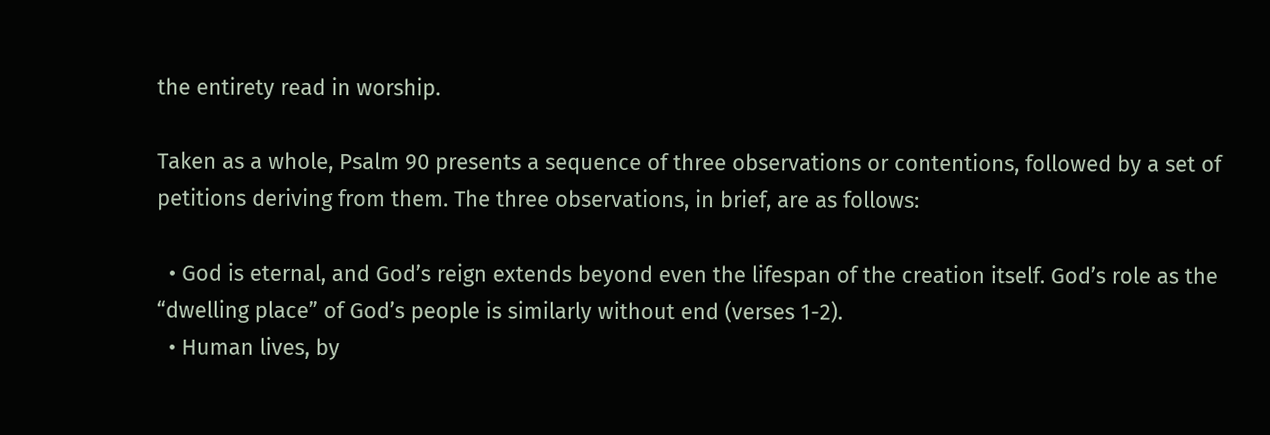the entirety read in worship.

Taken as a whole, Psalm 90 presents a sequence of three observations or contentions, followed by a set of petitions deriving from them. The three observations, in brief, are as follows:

  • God is eternal, and God’s reign extends beyond even the lifespan of the creation itself. God’s role as the “dwelling place” of God’s people is similarly without end (verses 1-2).
  • Human lives, by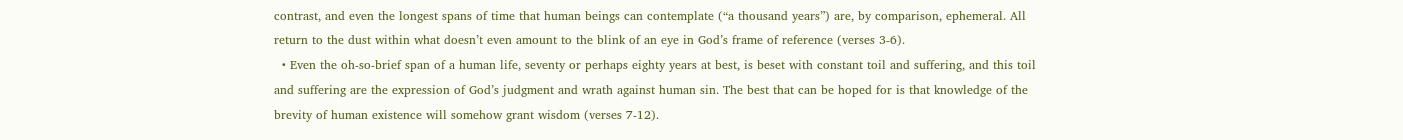contrast, and even the longest spans of time that human beings can contemplate (“a thousand years”) are, by comparison, ephemeral. All return to the dust within what doesn’t even amount to the blink of an eye in God’s frame of reference (verses 3-6).
  • Even the oh-so-brief span of a human life, seventy or perhaps eighty years at best, is beset with constant toil and suffering, and this toil and suffering are the expression of God’s judgment and wrath against human sin. The best that can be hoped for is that knowledge of the brevity of human existence will somehow grant wisdom (verses 7-12).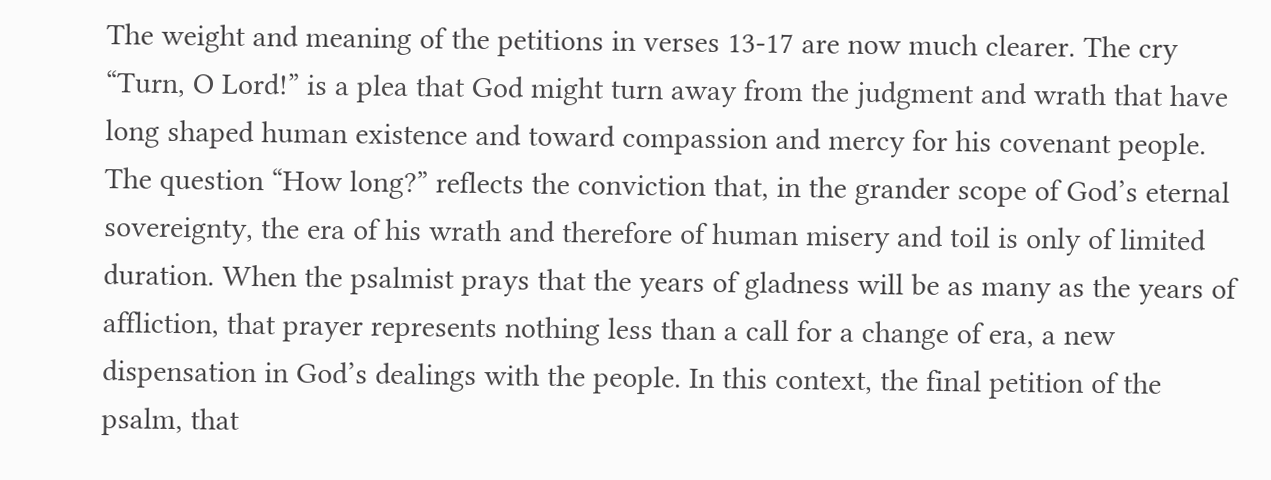The weight and meaning of the petitions in verses 13-17 are now much clearer. The cry “Turn, O Lord!” is a plea that God might turn away from the judgment and wrath that have long shaped human existence and toward compassion and mercy for his covenant people. The question “How long?” reflects the conviction that, in the grander scope of God’s eternal sovereignty, the era of his wrath and therefore of human misery and toil is only of limited duration. When the psalmist prays that the years of gladness will be as many as the years of affliction, that prayer represents nothing less than a call for a change of era, a new dispensation in God’s dealings with the people. In this context, the final petition of the psalm, that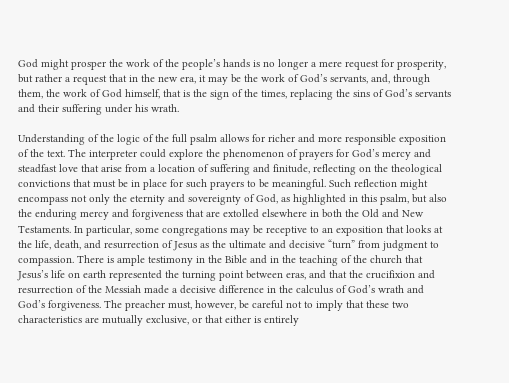God might prosper the work of the people’s hands is no longer a mere request for prosperity, but rather a request that in the new era, it may be the work of God’s servants, and, through them, the work of God himself, that is the sign of the times, replacing the sins of God’s servants and their suffering under his wrath.

Understanding of the logic of the full psalm allows for richer and more responsible exposition of the text. The interpreter could explore the phenomenon of prayers for God’s mercy and steadfast love that arise from a location of suffering and finitude, reflecting on the theological convictions that must be in place for such prayers to be meaningful. Such reflection might encompass not only the eternity and sovereignty of God, as highlighted in this psalm, but also the enduring mercy and forgiveness that are extolled elsewhere in both the Old and New Testaments. In particular, some congregations may be receptive to an exposition that looks at the life, death, and resurrection of Jesus as the ultimate and decisive “turn” from judgment to compassion. There is ample testimony in the Bible and in the teaching of the church that Jesus’s life on earth represented the turning point between eras, and that the crucifixion and resurrection of the Messiah made a decisive difference in the calculus of God’s wrath and God’s forgiveness. The preacher must, however, be careful not to imply that these two characteristics are mutually exclusive, or that either is entirely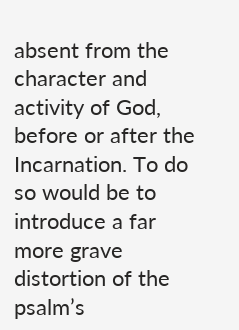absent from the character and activity of God, before or after the Incarnation. To do so would be to introduce a far more grave distortion of the psalm’s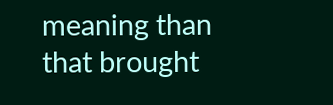meaning than that brought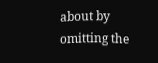about by omitting the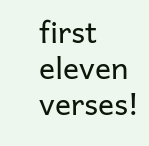first eleven verses!